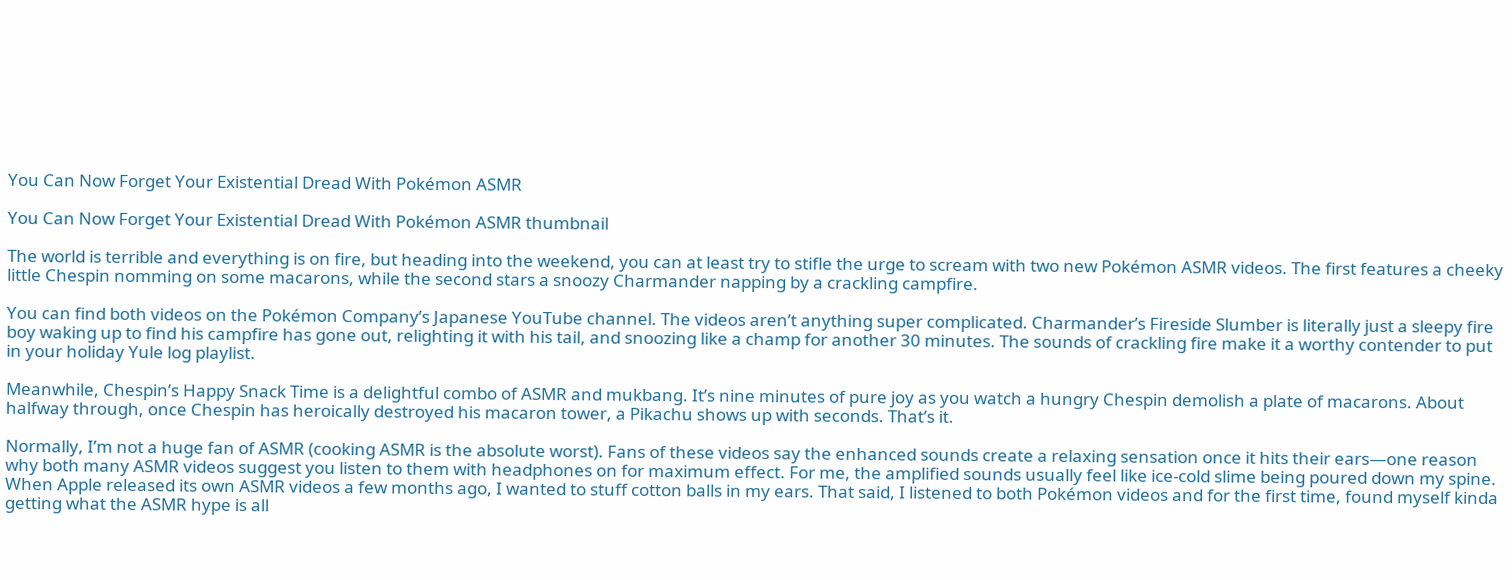You Can Now Forget Your Existential Dread With Pokémon ASMR

You Can Now Forget Your Existential Dread With Pokémon ASMR thumbnail

The world is terrible and everything is on fire, but heading into the weekend, you can at least try to stifle the urge to scream with two new Pokémon ASMR videos. The first features a cheeky little Chespin nomming on some macarons, while the second stars a snoozy Charmander napping by a crackling campfire.

You can find both videos on the Pokémon Company’s Japanese YouTube channel. The videos aren’t anything super complicated. Charmander’s Fireside Slumber is literally just a sleepy fire boy waking up to find his campfire has gone out, relighting it with his tail, and snoozing like a champ for another 30 minutes. The sounds of crackling fire make it a worthy contender to put in your holiday Yule log playlist.

Meanwhile, Chespin’s Happy Snack Time is a delightful combo of ASMR and mukbang. It’s nine minutes of pure joy as you watch a hungry Chespin demolish a plate of macarons. About halfway through, once Chespin has heroically destroyed his macaron tower, a Pikachu shows up with seconds. That’s it.

Normally, I’m not a huge fan of ASMR (cooking ASMR is the absolute worst). Fans of these videos say the enhanced sounds create a relaxing sensation once it hits their ears—one reason why both many ASMR videos suggest you listen to them with headphones on for maximum effect. For me, the amplified sounds usually feel like ice-cold slime being poured down my spine. When Apple released its own ASMR videos a few months ago, I wanted to stuff cotton balls in my ears. That said, I listened to both Pokémon videos and for the first time, found myself kinda getting what the ASMR hype is all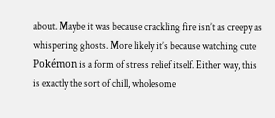about. Maybe it was because crackling fire isn’t as creepy as whispering ghosts. More likely it’s because watching cute Pokémon is a form of stress relief itself. Either way, this is exactly the sort of chill, wholesome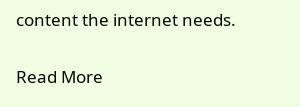content the internet needs.

Read More